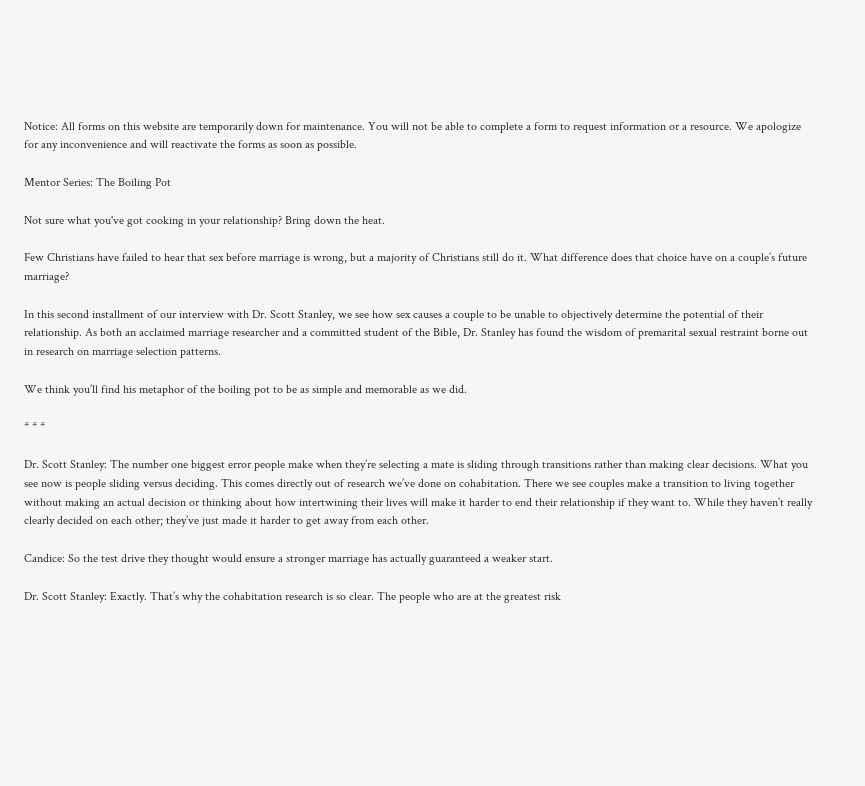Notice: All forms on this website are temporarily down for maintenance. You will not be able to complete a form to request information or a resource. We apologize for any inconvenience and will reactivate the forms as soon as possible.

Mentor Series: The Boiling Pot

Not sure what you've got cooking in your relationship? Bring down the heat.

Few Christians have failed to hear that sex before marriage is wrong, but a majority of Christians still do it. What difference does that choice have on a couple’s future marriage?

In this second installment of our interview with Dr. Scott Stanley, we see how sex causes a couple to be unable to objectively determine the potential of their relationship. As both an acclaimed marriage researcher and a committed student of the Bible, Dr. Stanley has found the wisdom of premarital sexual restraint borne out in research on marriage selection patterns.

We think you’ll find his metaphor of the boiling pot to be as simple and memorable as we did.

* * *

Dr. Scott Stanley: The number one biggest error people make when they’re selecting a mate is sliding through transitions rather than making clear decisions. What you see now is people sliding versus deciding. This comes directly out of research we’ve done on cohabitation. There we see couples make a transition to living together without making an actual decision or thinking about how intertwining their lives will make it harder to end their relationship if they want to. While they haven’t really clearly decided on each other; they’ve just made it harder to get away from each other.

Candice: So the test drive they thought would ensure a stronger marriage has actually guaranteed a weaker start.

Dr. Scott Stanley: Exactly. That’s why the cohabitation research is so clear. The people who are at the greatest risk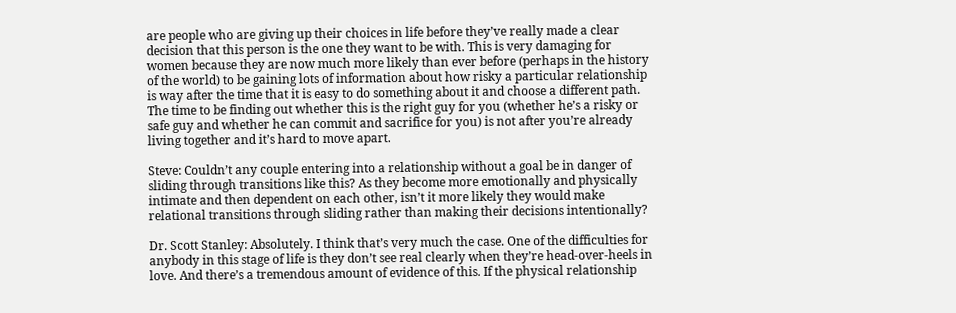are people who are giving up their choices in life before they’ve really made a clear decision that this person is the one they want to be with. This is very damaging for women because they are now much more likely than ever before (perhaps in the history of the world) to be gaining lots of information about how risky a particular relationship is way after the time that it is easy to do something about it and choose a different path. The time to be finding out whether this is the right guy for you (whether he’s a risky or safe guy and whether he can commit and sacrifice for you) is not after you’re already living together and it’s hard to move apart.

Steve: Couldn’t any couple entering into a relationship without a goal be in danger of sliding through transitions like this? As they become more emotionally and physically intimate and then dependent on each other, isn’t it more likely they would make relational transitions through sliding rather than making their decisions intentionally?

Dr. Scott Stanley: Absolutely. I think that’s very much the case. One of the difficulties for anybody in this stage of life is they don’t see real clearly when they’re head-over-heels in love. And there’s a tremendous amount of evidence of this. If the physical relationship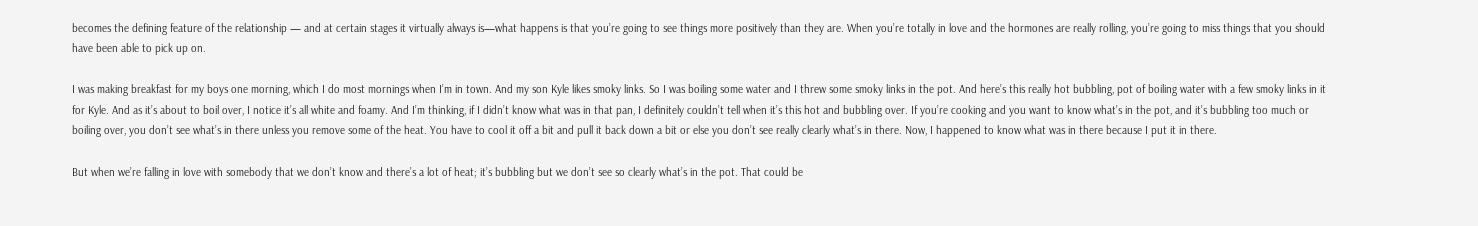becomes the defining feature of the relationship — and at certain stages it virtually always is—what happens is that you’re going to see things more positively than they are. When you’re totally in love and the hormones are really rolling, you’re going to miss things that you should have been able to pick up on.

I was making breakfast for my boys one morning, which I do most mornings when I’m in town. And my son Kyle likes smoky links. So I was boiling some water and I threw some smoky links in the pot. And here’s this really hot bubbling, pot of boiling water with a few smoky links in it for Kyle. And as it’s about to boil over, I notice it’s all white and foamy. And I’m thinking, if I didn’t know what was in that pan, I definitely couldn’t tell when it’s this hot and bubbling over. If you’re cooking and you want to know what’s in the pot, and it’s bubbling too much or boiling over, you don’t see what’s in there unless you remove some of the heat. You have to cool it off a bit and pull it back down a bit or else you don’t see really clearly what’s in there. Now, I happened to know what was in there because I put it in there.

But when we’re falling in love with somebody that we don’t know and there’s a lot of heat; it’s bubbling but we don’t see so clearly what’s in the pot. That could be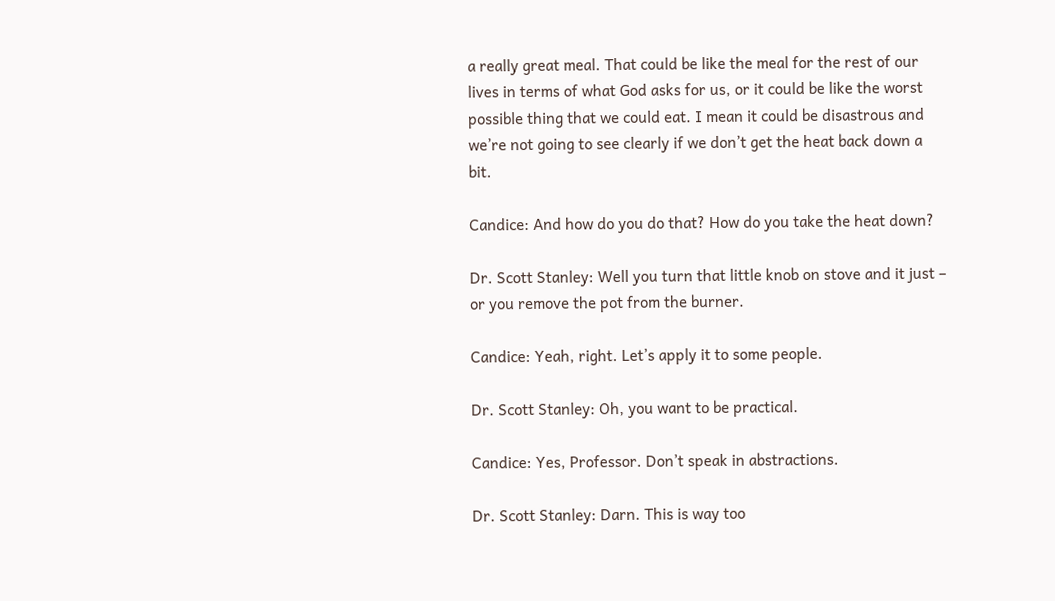a really great meal. That could be like the meal for the rest of our lives in terms of what God asks for us, or it could be like the worst possible thing that we could eat. I mean it could be disastrous and we’re not going to see clearly if we don’t get the heat back down a bit.

Candice: And how do you do that? How do you take the heat down?

Dr. Scott Stanley: Well you turn that little knob on stove and it just – or you remove the pot from the burner.

Candice: Yeah, right. Let’s apply it to some people.

Dr. Scott Stanley: Oh, you want to be practical.

Candice: Yes, Professor. Don’t speak in abstractions.

Dr. Scott Stanley: Darn. This is way too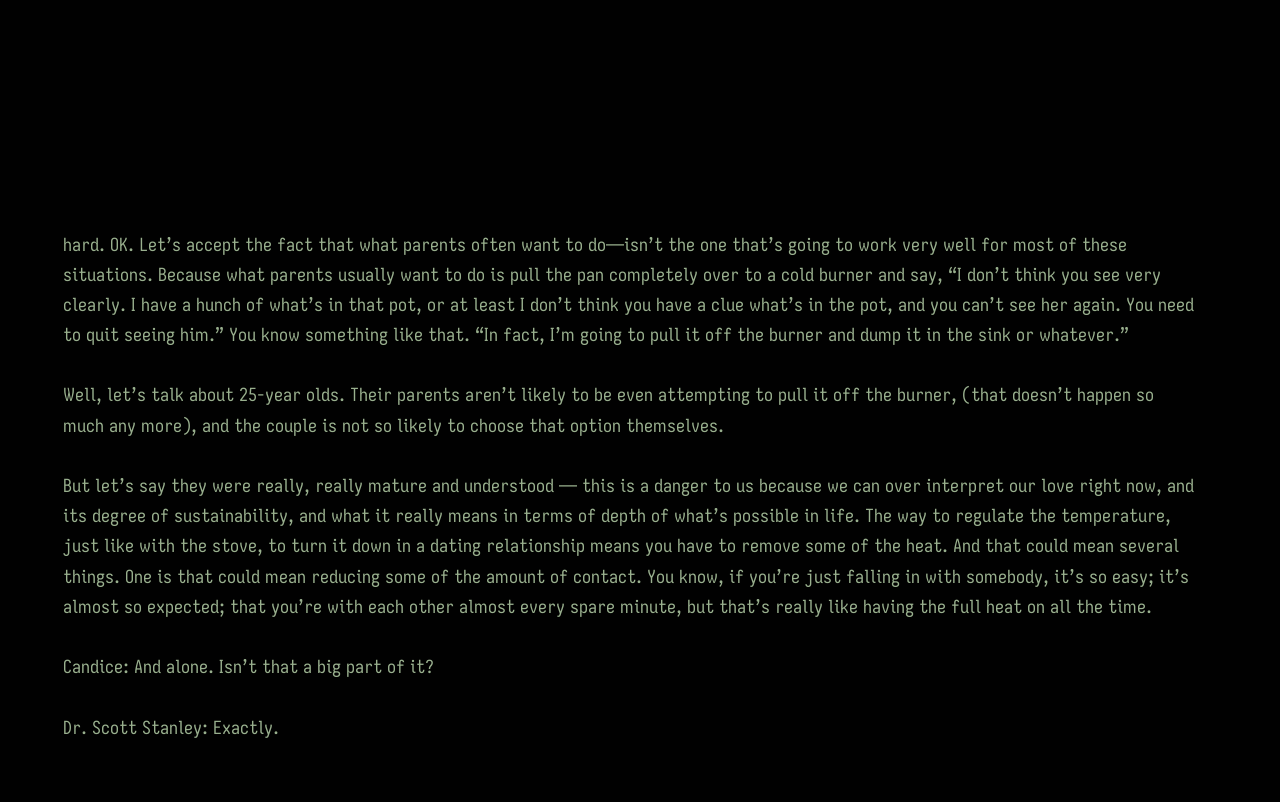hard. OK. Let’s accept the fact that what parents often want to do—isn’t the one that’s going to work very well for most of these situations. Because what parents usually want to do is pull the pan completely over to a cold burner and say, “I don’t think you see very clearly. I have a hunch of what’s in that pot, or at least I don’t think you have a clue what’s in the pot, and you can’t see her again. You need to quit seeing him.” You know something like that. “In fact, I’m going to pull it off the burner and dump it in the sink or whatever.”

Well, let’s talk about 25-year olds. Their parents aren’t likely to be even attempting to pull it off the burner, (that doesn’t happen so much any more), and the couple is not so likely to choose that option themselves.

But let’s say they were really, really mature and understood — this is a danger to us because we can over interpret our love right now, and its degree of sustainability, and what it really means in terms of depth of what’s possible in life. The way to regulate the temperature, just like with the stove, to turn it down in a dating relationship means you have to remove some of the heat. And that could mean several things. One is that could mean reducing some of the amount of contact. You know, if you’re just falling in with somebody, it’s so easy; it’s almost so expected; that you’re with each other almost every spare minute, but that’s really like having the full heat on all the time.

Candice: And alone. Isn’t that a big part of it?

Dr. Scott Stanley: Exactly.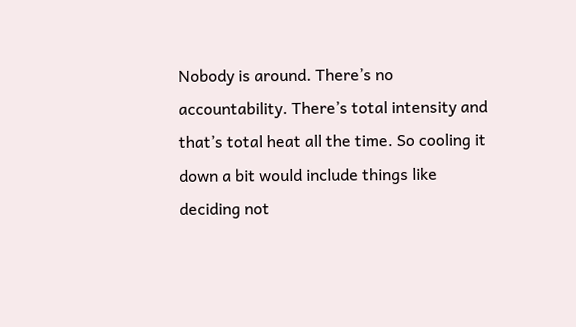Nobody is around. There’s no accountability. There’s total intensity and that’s total heat all the time. So cooling it down a bit would include things like deciding not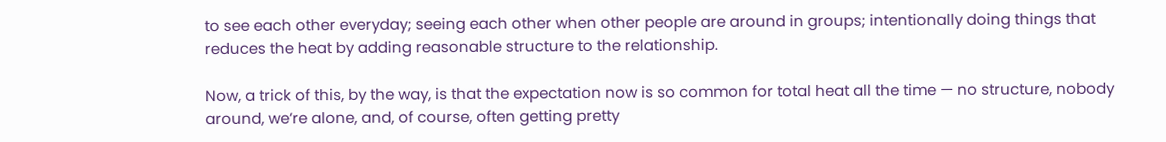to see each other everyday; seeing each other when other people are around in groups; intentionally doing things that reduces the heat by adding reasonable structure to the relationship.

Now, a trick of this, by the way, is that the expectation now is so common for total heat all the time — no structure, nobody around, we’re alone, and, of course, often getting pretty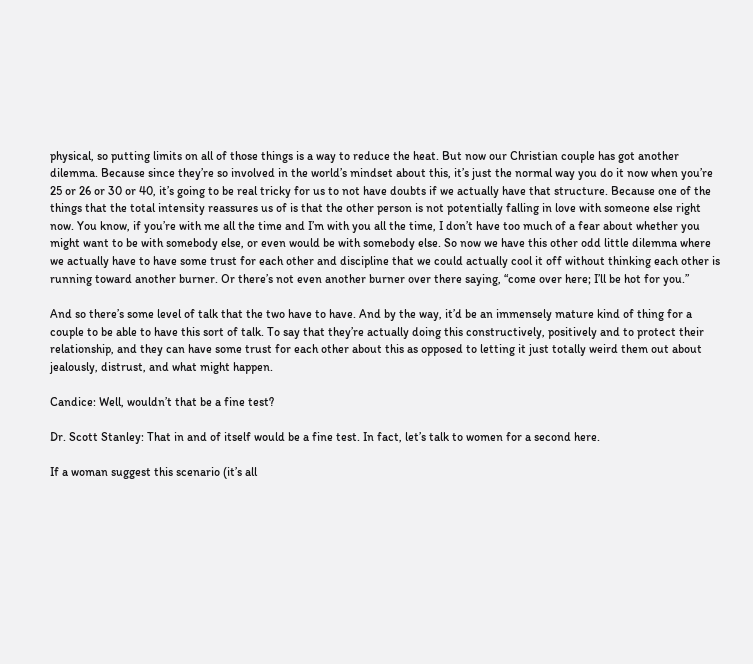physical, so putting limits on all of those things is a way to reduce the heat. But now our Christian couple has got another dilemma. Because since they’re so involved in the world’s mindset about this, it’s just the normal way you do it now when you’re 25 or 26 or 30 or 40, it’s going to be real tricky for us to not have doubts if we actually have that structure. Because one of the things that the total intensity reassures us of is that the other person is not potentially falling in love with someone else right now. You know, if you’re with me all the time and I’m with you all the time, I don’t have too much of a fear about whether you might want to be with somebody else, or even would be with somebody else. So now we have this other odd little dilemma where we actually have to have some trust for each other and discipline that we could actually cool it off without thinking each other is running toward another burner. Or there’s not even another burner over there saying, “come over here; I’ll be hot for you.”

And so there’s some level of talk that the two have to have. And by the way, it’d be an immensely mature kind of thing for a couple to be able to have this sort of talk. To say that they’re actually doing this constructively, positively and to protect their relationship, and they can have some trust for each other about this as opposed to letting it just totally weird them out about jealously, distrust, and what might happen.

Candice: Well, wouldn’t that be a fine test?

Dr. Scott Stanley: That in and of itself would be a fine test. In fact, let’s talk to women for a second here.

If a woman suggest this scenario (it’s all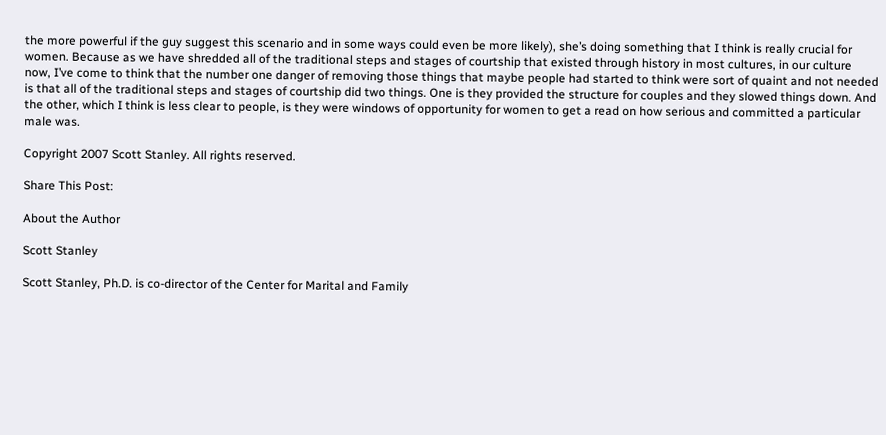the more powerful if the guy suggest this scenario and in some ways could even be more likely), she’s doing something that I think is really crucial for women. Because as we have shredded all of the traditional steps and stages of courtship that existed through history in most cultures, in our culture now, I’ve come to think that the number one danger of removing those things that maybe people had started to think were sort of quaint and not needed is that all of the traditional steps and stages of courtship did two things. One is they provided the structure for couples and they slowed things down. And the other, which I think is less clear to people, is they were windows of opportunity for women to get a read on how serious and committed a particular male was.

Copyright 2007 Scott Stanley. All rights reserved.

Share This Post:

About the Author

Scott Stanley

Scott Stanley, Ph.D. is co-director of the Center for Marital and Family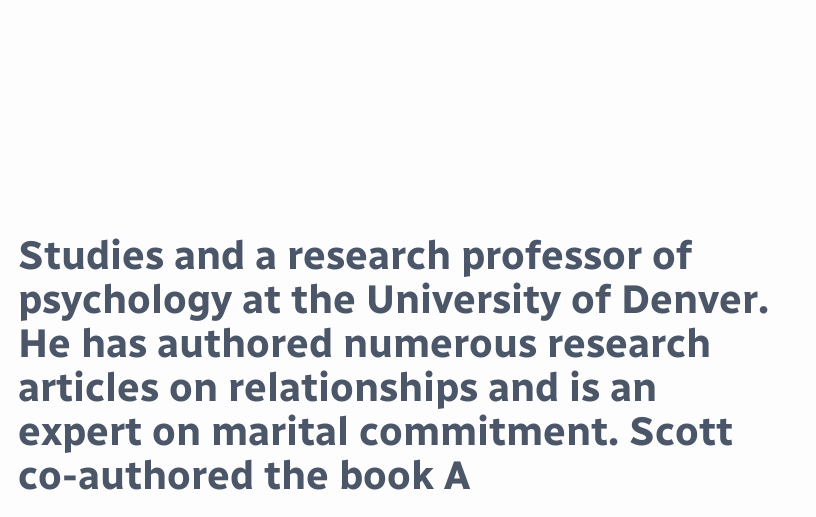Studies and a research professor of psychology at the University of Denver. He has authored numerous research articles on relationships and is an expert on marital commitment. Scott co-authored the book A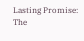Lasting Promise: The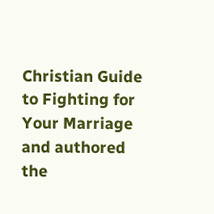Christian Guide to Fighting for Your Marriage and authored the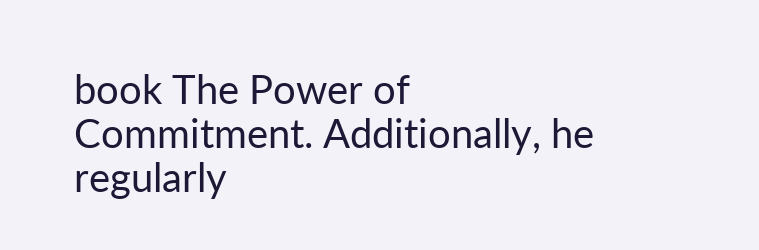book The Power of Commitment. Additionally, he regularly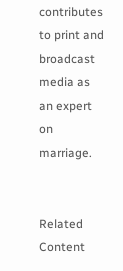contributes to print and broadcast media as an expert on marriage.


Related Content